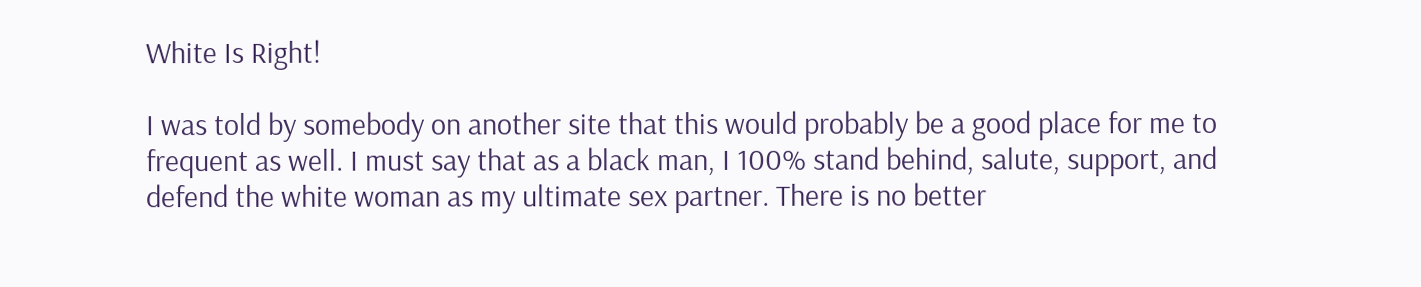White Is Right!

I was told by somebody on another site that this would probably be a good place for me to frequent as well. I must say that as a black man, I 100% stand behind, salute, support, and defend the white woman as my ultimate sex partner. There is no better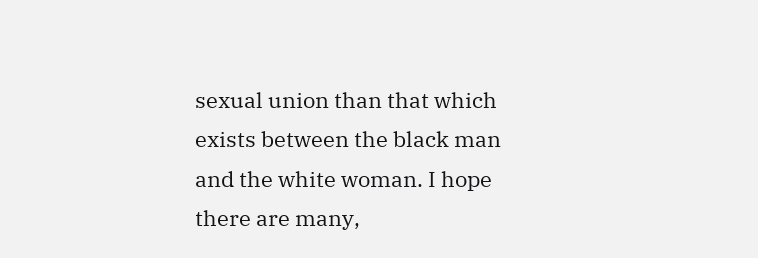sexual union than that which exists between the black man and the white woman. I hope there are many,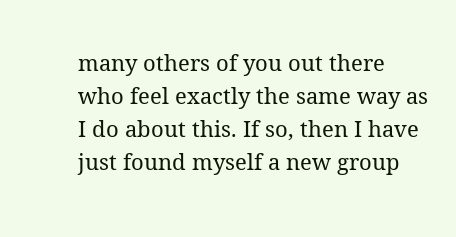many others of you out there who feel exactly the same way as I do about this. If so, then I have just found myself a new group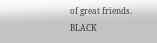of great friends. BLACK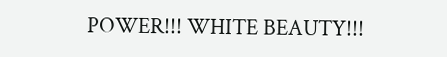POWER!!! WHITE BEAUTY!!!